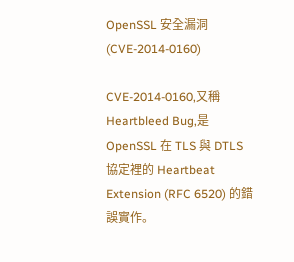OpenSSL 安全漏洞 (CVE-2014-0160)

CVE-2014-0160,又稱 Heartbleed Bug,是 OpenSSL 在 TLS 與 DTLS 協定裡的 Heartbeat Extension (RFC 6520) 的錯誤實作。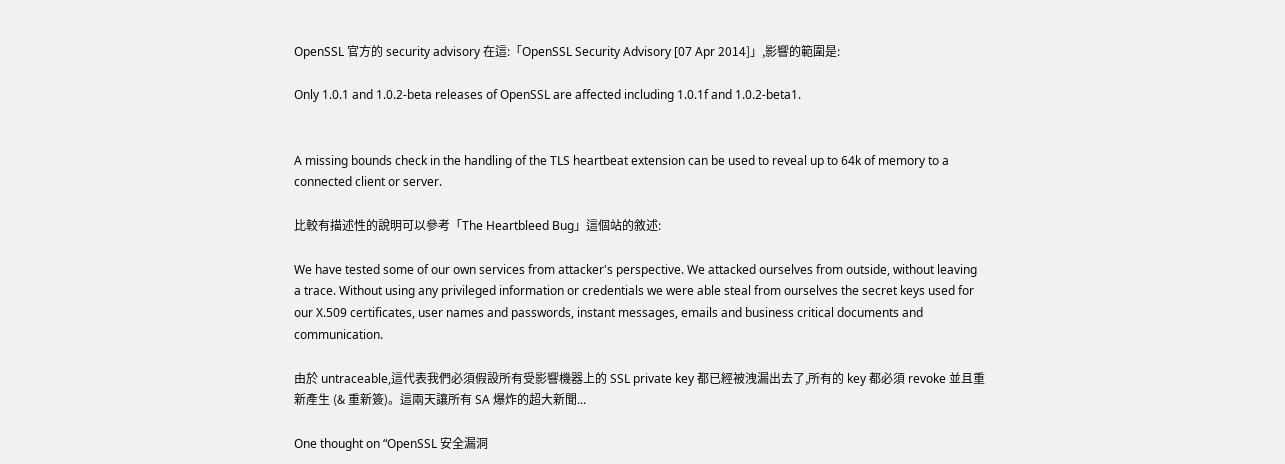OpenSSL 官方的 security advisory 在這:「OpenSSL Security Advisory [07 Apr 2014]」,影響的範圍是:

Only 1.0.1 and 1.0.2-beta releases of OpenSSL are affected including 1.0.1f and 1.0.2-beta1.


A missing bounds check in the handling of the TLS heartbeat extension can be used to reveal up to 64k of memory to a connected client or server.

比較有描述性的說明可以參考「The Heartbleed Bug」這個站的敘述:

We have tested some of our own services from attacker's perspective. We attacked ourselves from outside, without leaving a trace. Without using any privileged information or credentials we were able steal from ourselves the secret keys used for our X.509 certificates, user names and passwords, instant messages, emails and business critical documents and communication.

由於 untraceable,這代表我們必須假設所有受影響機器上的 SSL private key 都已經被洩漏出去了,所有的 key 都必須 revoke 並且重新產生 (& 重新簽)。這兩天讓所有 SA 爆炸的超大新聞...

One thought on “OpenSSL 安全漏洞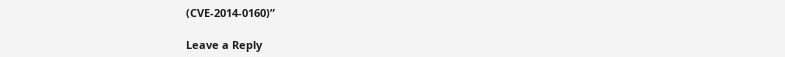(CVE-2014-0160)”

Leave a Reply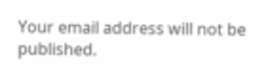Your email address will not be published.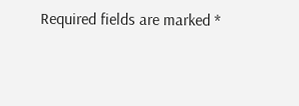Required fields are marked *